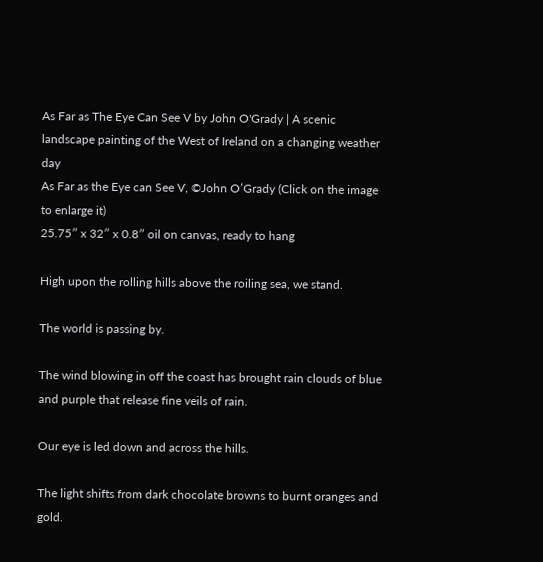As Far as The Eye Can See V by John O'Grady | A scenic landscape painting of the West of Ireland on a changing weather day
As Far as the Eye can See V, ©John O’Grady (Click on the image to enlarge it)
25.75″ x 32″ x 0.8″ oil on canvas, ready to hang

High upon the rolling hills above the roiling sea, we stand.

The world is passing by.

The wind blowing in off the coast has brought rain clouds of blue and purple that release fine veils of rain.

Our eye is led down and across the hills.

The light shifts from dark chocolate browns to burnt oranges and gold.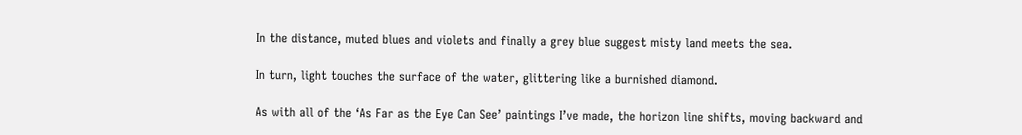In the distance, muted blues and violets and finally a grey blue suggest misty land meets the sea.

In turn, light touches the surface of the water, glittering like a burnished diamond.

As with all of the ‘As Far as the Eye Can See’ paintings I’ve made, the horizon line shifts, moving backward and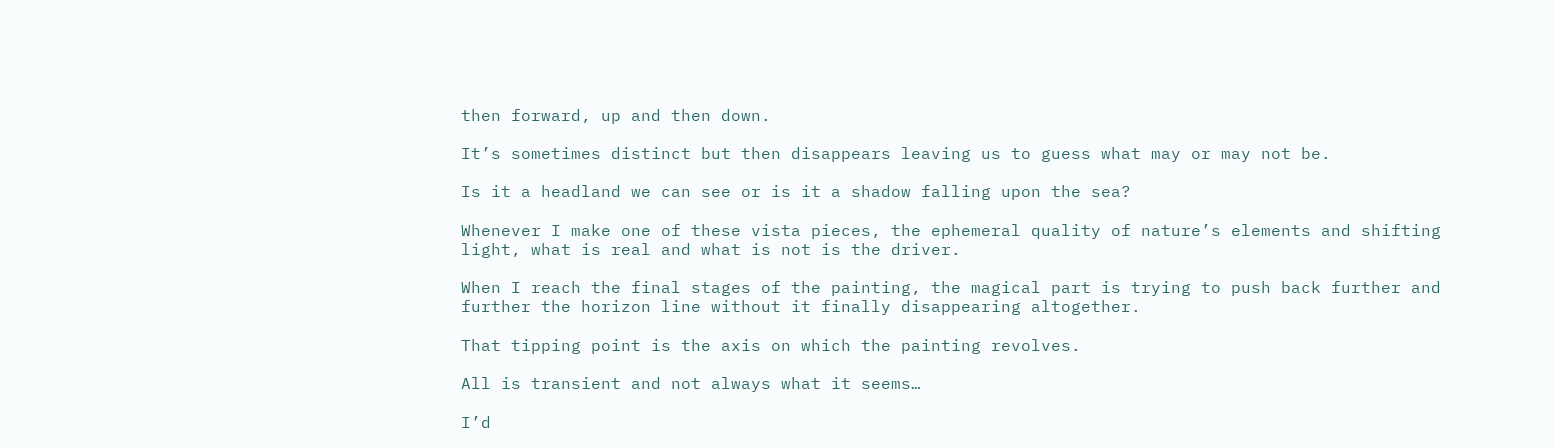then forward, up and then down.

It’s sometimes distinct but then disappears leaving us to guess what may or may not be.

Is it a headland we can see or is it a shadow falling upon the sea?

Whenever I make one of these vista pieces, the ephemeral quality of nature’s elements and shifting light, what is real and what is not is the driver.

When I reach the final stages of the painting, the magical part is trying to push back further and further the horizon line without it finally disappearing altogether.

That tipping point is the axis on which the painting revolves.

All is transient and not always what it seems…

I’d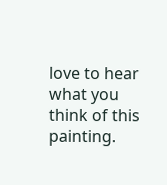love to hear what you think of this painting.